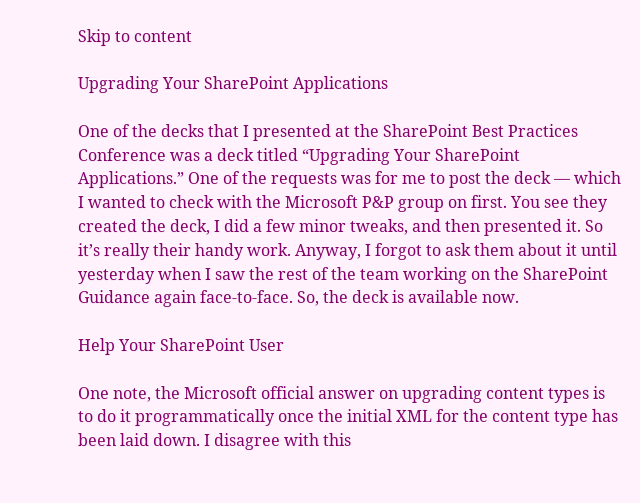Skip to content

Upgrading Your SharePoint Applications

One of the decks that I presented at the SharePoint Best Practices Conference was a deck titled “Upgrading Your SharePoint Applications.” One of the requests was for me to post the deck — which I wanted to check with the Microsoft P&P group on first. You see they created the deck, I did a few minor tweaks, and then presented it. So it’s really their handy work. Anyway, I forgot to ask them about it until yesterday when I saw the rest of the team working on the SharePoint Guidance again face-to-face. So, the deck is available now.

Help Your SharePoint User

One note, the Microsoft official answer on upgrading content types is to do it programmatically once the initial XML for the content type has been laid down. I disagree with this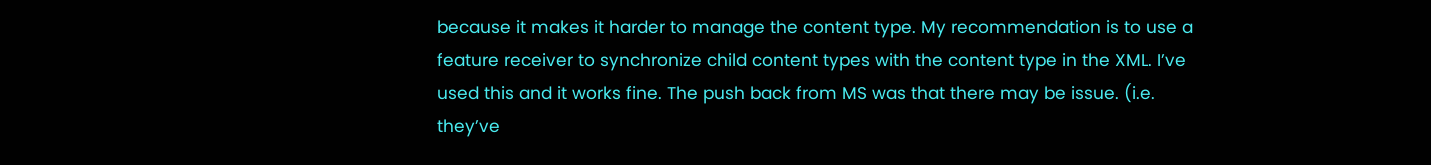because it makes it harder to manage the content type. My recommendation is to use a feature receiver to synchronize child content types with the content type in the XML. I’ve used this and it works fine. The push back from MS was that there may be issue. (i.e. they’ve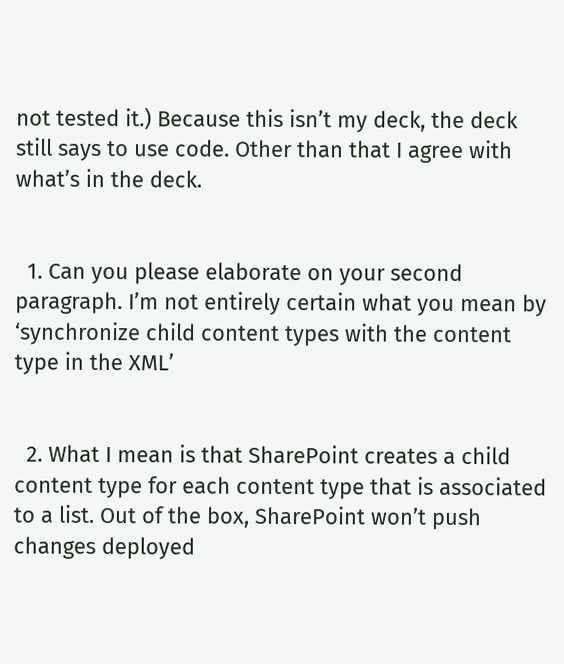not tested it.) Because this isn’t my deck, the deck still says to use code. Other than that I agree with what’s in the deck.


  1. Can you please elaborate on your second paragraph. I’m not entirely certain what you mean by ‘synchronize child content types with the content type in the XML’


  2. What I mean is that SharePoint creates a child content type for each content type that is associated to a list. Out of the box, SharePoint won’t push changes deployed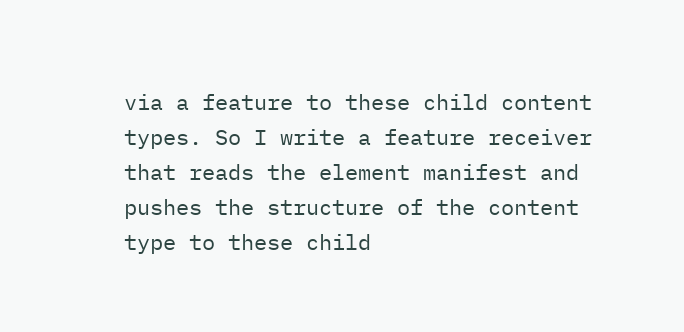via a feature to these child content types. So I write a feature receiver that reads the element manifest and pushes the structure of the content type to these child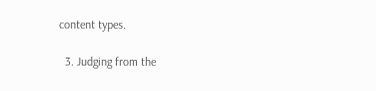content types.

  3. Judging from the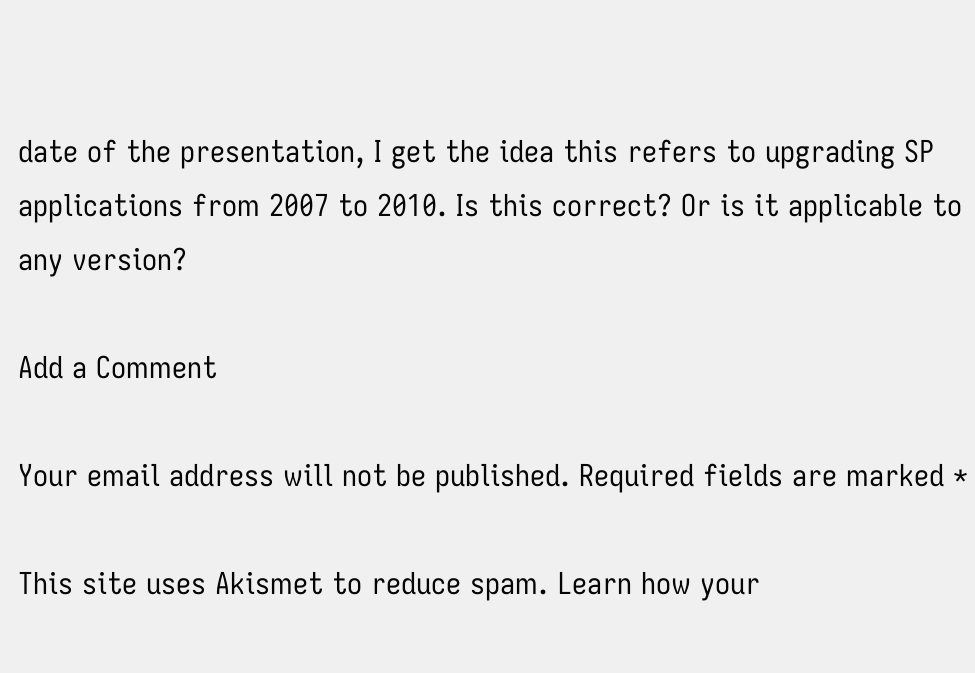date of the presentation, I get the idea this refers to upgrading SP applications from 2007 to 2010. Is this correct? Or is it applicable to any version?

Add a Comment

Your email address will not be published. Required fields are marked *

This site uses Akismet to reduce spam. Learn how your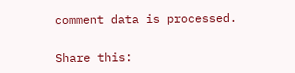comment data is processed.

Share this: